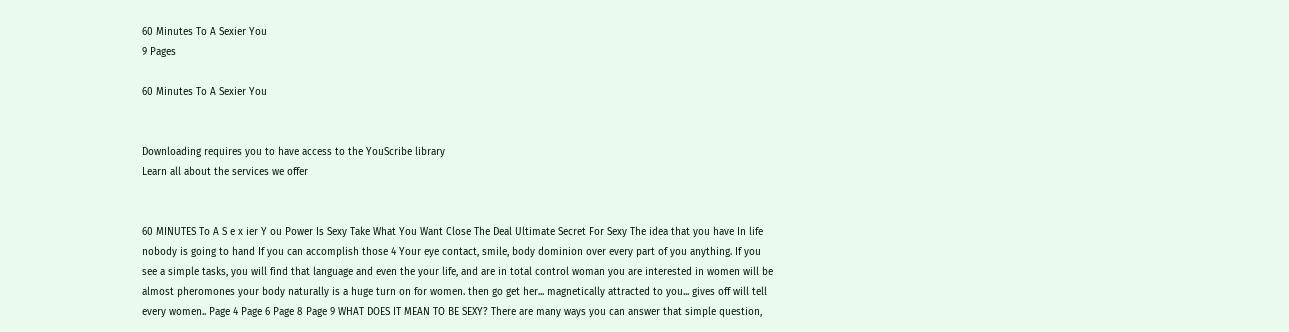60 Minutes To A Sexier You
9 Pages

60 Minutes To A Sexier You


Downloading requires you to have access to the YouScribe library
Learn all about the services we offer


60 MINUTES To A S e x ier Y ou Power Is Sexy Take What You Want Close The Deal Ultimate Secret For Sexy The idea that you have In life nobody is going to hand If you can accomplish those 4 Your eye contact, smile, body dominion over every part of you anything. If you see a simple tasks, you will find that language and even the your life, and are in total control woman you are interested in women will be almost pheromones your body naturally is a huge turn on for women. then go get her... magnetically attracted to you... gives off will tell every women.. Page 4 Page 6 Page 8 Page 9 WHAT DOES IT MEAN TO BE SEXY? There are many ways you can answer that simple question,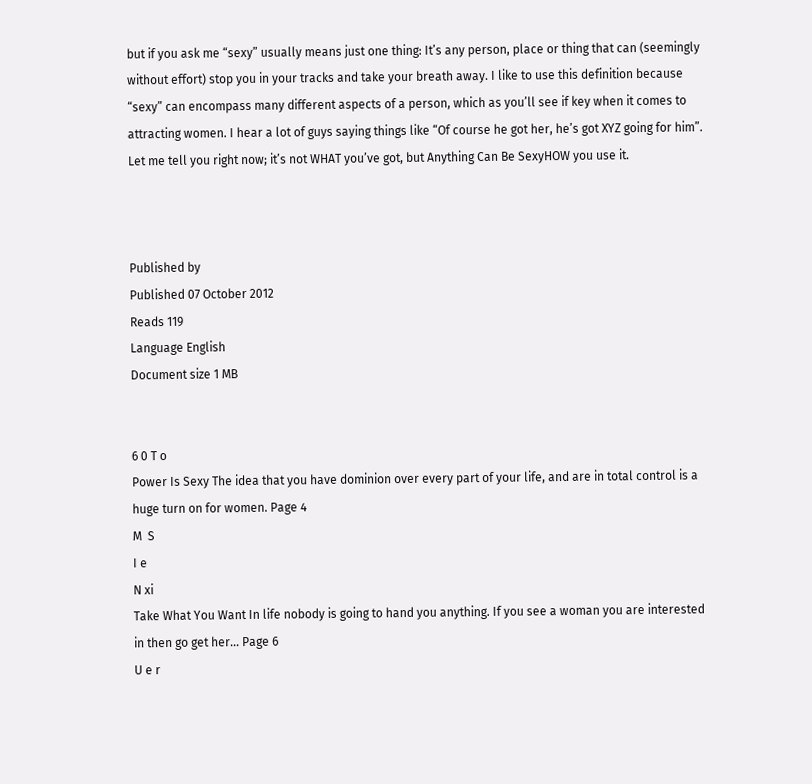but if you ask me “sexy” usually means just one thing: It’s any person, place or thing that can (seemingly without effort) stop you in your tracks and take your breath away. I like to use this definition because “sexy” can encompass many different aspects of a person, which as you’ll see if key when it comes to attracting women. I hear a lot of guys saying things like “Of course he got her, he’s got XYZ going for him”. Let me tell you right now; it’s not WHAT you’ve got, but Anything Can Be SexyHOW you use it.



Published by
Published 07 October 2012
Reads 119
Language English
Document size 1 MB


6 0 T o
Power Is Sexy The idea that you have dominion over every part of your life, and are in total control is a huge turn on for women. Page 4
M  S
I e
N xi
Take What You Want In life nobody is going to hand you anything. If you see a woman you are interested in then go get her... Page 6
U e r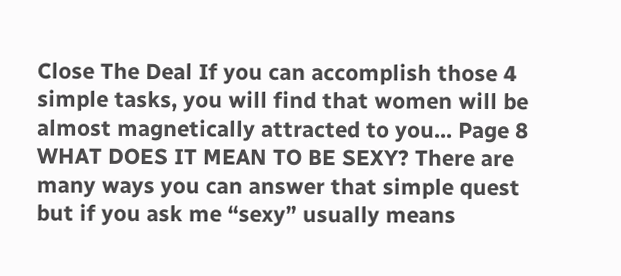Close The Deal If you can accomplish those 4 simple tasks, you will find that women will be almost magnetically attracted to you... Page 8
WHAT DOES IT MEAN TO BE SEXY? There are many ways you can answer that simple quest but if you ask me “sexy” usually means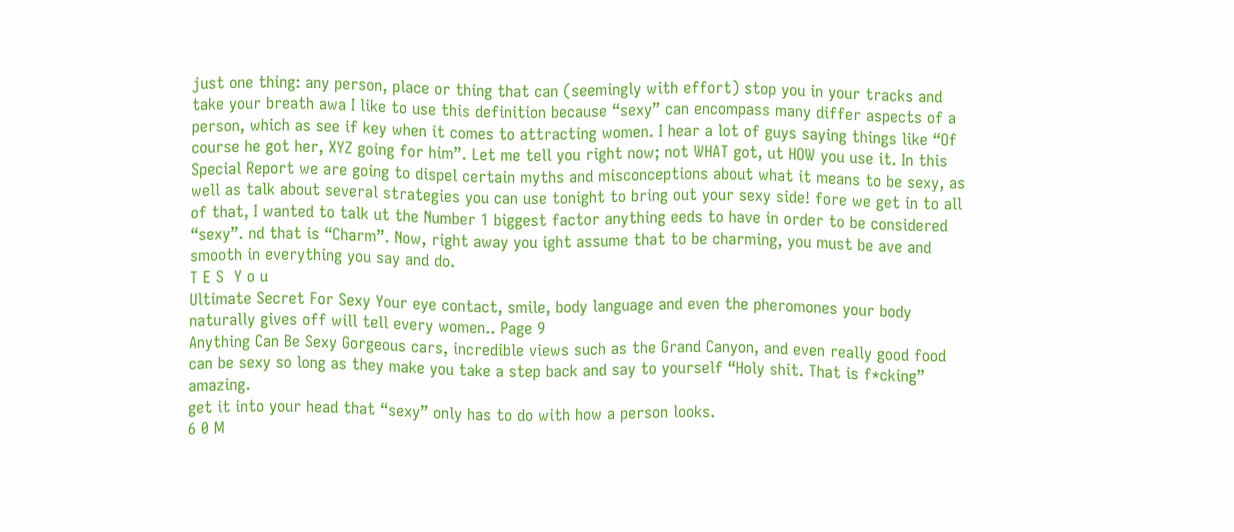just one thing: any person, place or thing that can (seemingly with effort) stop you in your tracks and take your breath awa I like to use this definition because “sexy” can encompass many differ aspects of a person, which as see if key when it comes to attracting women. I hear a lot of guys saying things like “Of course he got her, XYZ going for him”. Let me tell you right now; not WHAT got, ut HOW you use it. In this Special Report we are going to dispel certain myths and misconceptions about what it means to be sexy, as well as talk about several strategies you can use tonight to bring out your sexy side! fore we get in to all of that, I wanted to talk ut the Number 1 biggest factor anything eeds to have in order to be considered “sexy”. nd that is “Charm”. Now, right away you ight assume that to be charming, you must be ave and smooth in everything you say and do.
T E S  Y o u
Ultimate Secret For Sexy Your eye contact, smile, body language and even the pheromones your body naturally gives off will tell every women.. Page 9
Anything Can Be Sexy Gorgeous cars, incredible views such as the Grand Canyon, and even really good food can be sexy so long as they make you take a step back and say to yourself “Holy shit. That is f*cking” amazing.
get it into your head that “sexy” only has to do with how a person looks.
6 0 M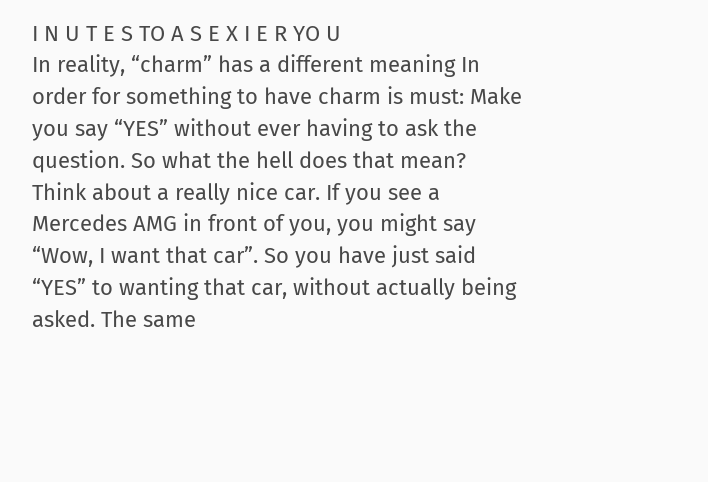I N U T E S TO A S E X I E R YO U
In reality, “charm” has a different meaning In order for something to have charm is must: Make you say “YES” without ever having to ask the question. So what the hell does that mean? Think about a really nice car. If you see a Mercedes AMG in front of you, you might say “Wow, I want that car”. So you have just said “YES” to wanting that car, without actually being asked. The same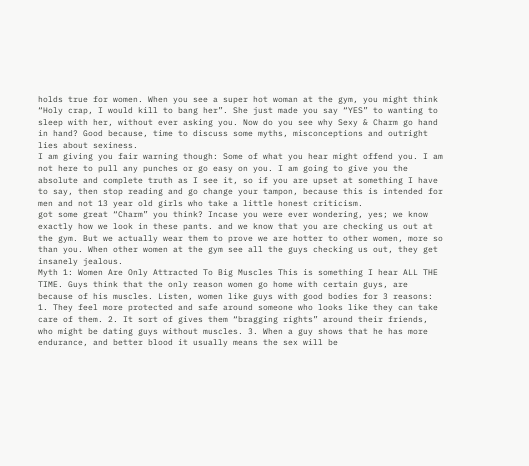holds true for women. When you see a super hot woman at the gym, you might think “Holy crap, I would kill to bang her”. She just made you say “YES” to wanting to sleep with her, without ever asking you. Now do you see why Sexy & Charm go hand in hand? Good because, time to discuss some myths, misconceptions and outright lies about sexiness.
I am giving you fair warning though: Some of what you hear might offend you. I am not here to pull any punches or go easy on you. I am going to give you the absolute and complete truth as I see it, so if you are upset at something I have to say, then stop reading and go change your tampon, because this is intended for men and not 13 year old girls who take a little honest criticism.
got some great “Charm” you think? Incase you were ever wondering, yes; we know exactly how we look in these pants. and we know that you are checking us out at the gym. But we actually wear them to prove we are hotter to other women, more so than you. When other women at the gym see all the guys checking us out, they get insanely jealous.
Myth 1: Women Are Only Attracted To Big Muscles This is something I hear ALL THE TIME. Guys think that the only reason women go home with certain guys, are because of his muscles. Listen, women like guys with good bodies for 3 reasons: 1. They feel more protected and safe around someone who looks like they can take care of them. 2. It sort of gives them “bragging rights” around their friends, who might be dating guys without muscles. 3. When a guy shows that he has more endurance, and better blood it usually means the sex will be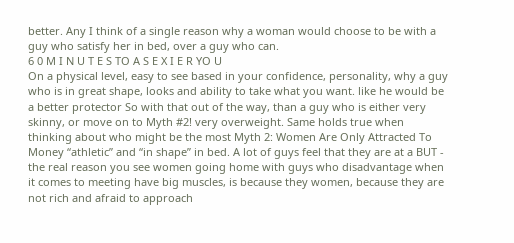better. Any I think of a single reason why a woman would choose to be with a guy who satisfy her in bed, over a guy who can.
6 0 M I N U T E S TO A S E X I E R YO U
On a physical level, easy to see based in your confidence, personality, why a guy who is in great shape, looks and ability to take what you want. like he would be a better protector So with that out of the way, than a guy who is either very skinny, or move on to Myth #2! very overweight. Same holds true when thinking about who might be the most Myth 2: Women Are Only Attracted To Money “athletic” and “in shape” in bed. A lot of guys feel that they are at a BUT - the real reason you see women going home with guys who disadvantage when it comes to meeting have big muscles, is because they women, because they are not rich and afraid to approach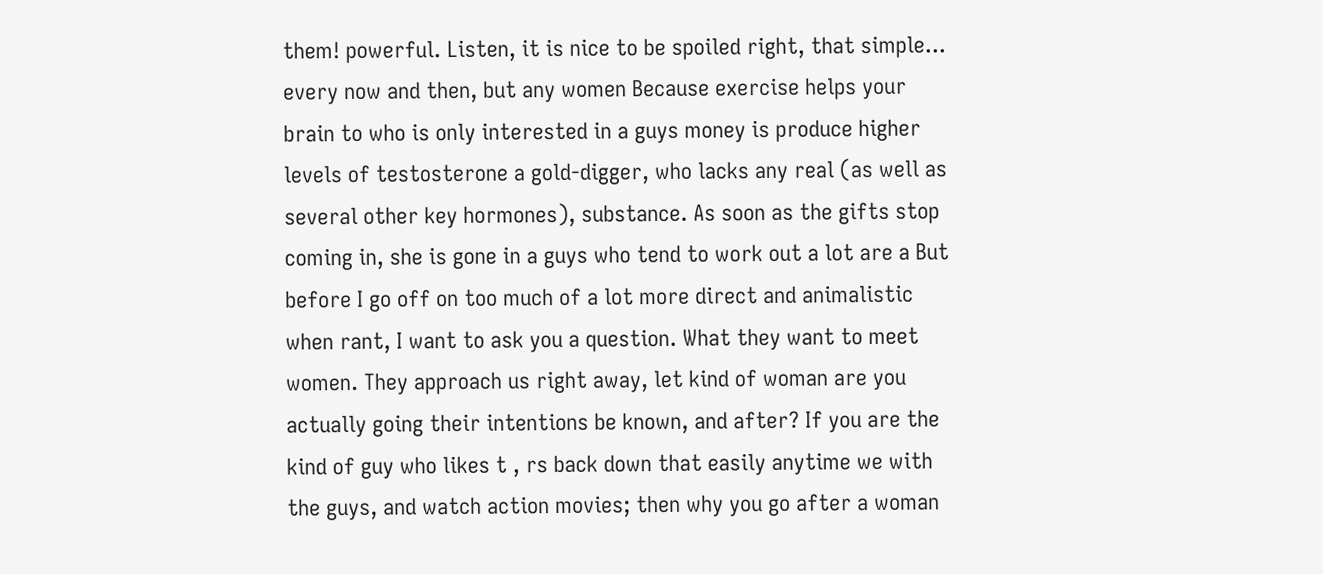them! powerful. Listen, it is nice to be spoiled right, that simple... every now and then, but any women Because exercise helps your brain to who is only interested in a guys money is produce higher levels of testosterone a gold-digger, who lacks any real (as well as several other key hormones), substance. As soon as the gifts stop coming in, she is gone in a guys who tend to work out a lot are a But before I go off on too much of a lot more direct and animalistic when rant, I want to ask you a question. What they want to meet women. They approach us right away, let kind of woman are you actually going their intentions be known, and after? If you are the kind of guy who likes t , rs back down that easily anytime we with the guys, and watch action movies; then why you go after a woman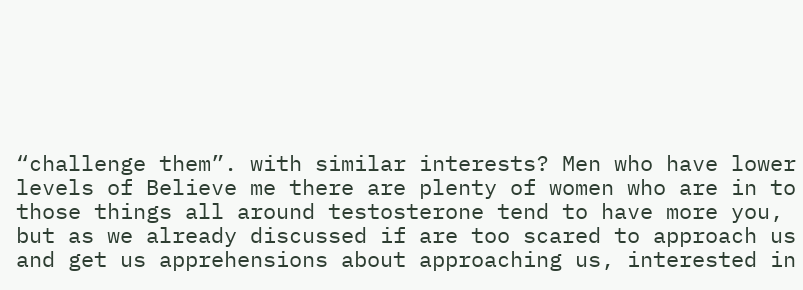“challenge them”. with similar interests? Men who have lower levels of Believe me there are plenty of women who are in to those things all around testosterone tend to have more you, but as we already discussed if are too scared to approach us and get us apprehensions about approaching us, interested in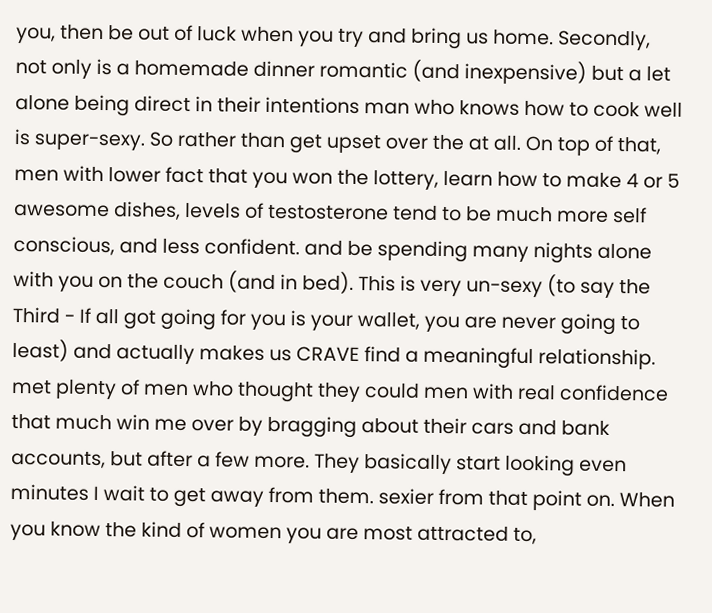you, then be out of luck when you try and bring us home. Secondly, not only is a homemade dinner romantic (and inexpensive) but a let alone being direct in their intentions man who knows how to cook well is super-sexy. So rather than get upset over the at all. On top of that, men with lower fact that you won the lottery, learn how to make 4 or 5 awesome dishes, levels of testosterone tend to be much more self conscious, and less confident. and be spending many nights alone with you on the couch (and in bed). This is very un-sexy (to say the Third - If all got going for you is your wallet, you are never going to least) and actually makes us CRAVE find a meaningful relationship. met plenty of men who thought they could men with real confidence that much win me over by bragging about their cars and bank accounts, but after a few more. They basically start looking even minutes I wait to get away from them. sexier from that point on. When you know the kind of women you are most attracted to,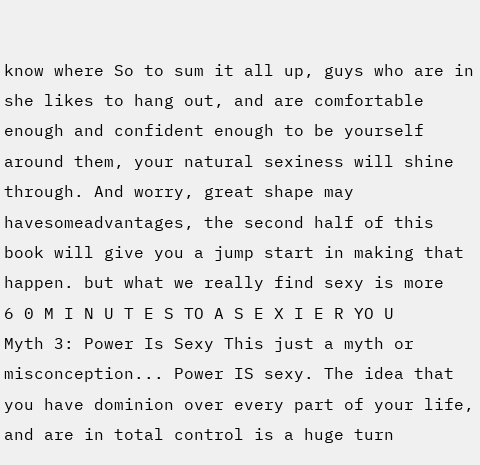know where So to sum it all up, guys who are in she likes to hang out, and are comfortable enough and confident enough to be yourself around them, your natural sexiness will shine through. And worry, great shape may havesomeadvantages, the second half of this book will give you a jump start in making that happen. but what we really find sexy is more
6 0 M I N U T E S TO A S E X I E R YO U
Myth 3: Power Is Sexy This just a myth or misconception... Power IS sexy. The idea that you have dominion over every part of your life, and are in total control is a huge turn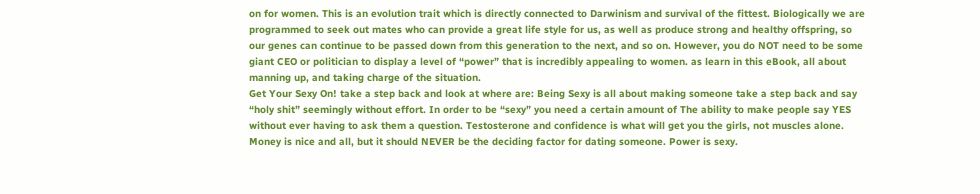on for women. This is an evolution trait which is directly connected to Darwinism and survival of the fittest. Biologically we are programmed to seek out mates who can provide a great life style for us, as well as produce strong and healthy offspring, so our genes can continue to be passed down from this generation to the next, and so on. However, you do NOT need to be some giant CEO or politician to display a level of “power” that is incredibly appealing to women. as learn in this eBook, all about manning up, and taking charge of the situation.
Get Your Sexy On! take a step back and look at where are: Being Sexy is all about making someone take a step back and say “holy shit” seemingly without effort. In order to be “sexy” you need a certain amount of The ability to make people say YES without ever having to ask them a question. Testosterone and confidence is what will get you the girls, not muscles alone. Money is nice and all, but it should NEVER be the deciding factor for dating someone. Power is sexy.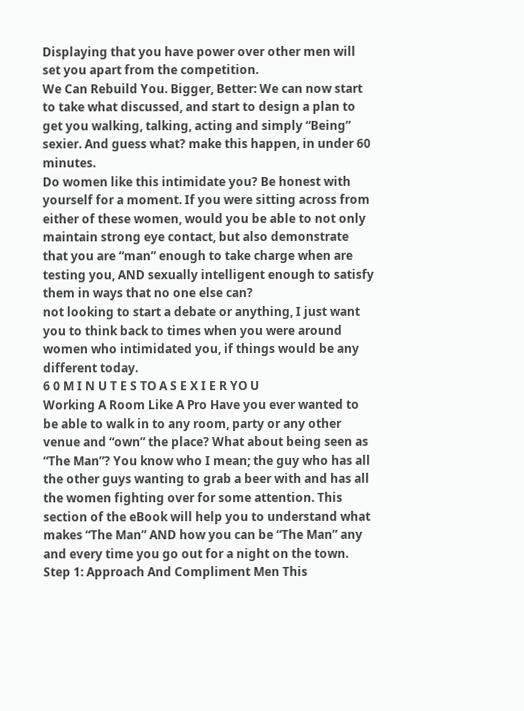Displaying that you have power over other men will set you apart from the competition.
We Can Rebuild You. Bigger, Better: We can now start to take what discussed, and start to design a plan to get you walking, talking, acting and simply “Being” sexier. And guess what? make this happen, in under 60 minutes.
Do women like this intimidate you? Be honest with yourself for a moment. If you were sitting across from either of these women, would you be able to not only maintain strong eye contact, but also demonstrate that you are “man” enough to take charge when are testing you, AND sexually intelligent enough to satisfy them in ways that no one else can?
not looking to start a debate or anything, I just want you to think back to times when you were around women who intimidated you, if things would be any different today.
6 0 M I N U T E S TO A S E X I E R YO U
Working A Room Like A Pro Have you ever wanted to be able to walk in to any room, party or any other venue and “own” the place? What about being seen as “The Man”? You know who I mean; the guy who has all the other guys wanting to grab a beer with and has all the women fighting over for some attention. This section of the eBook will help you to understand what makes “The Man” AND how you can be “The Man” any and every time you go out for a night on the town.
Step 1: Approach And Compliment Men This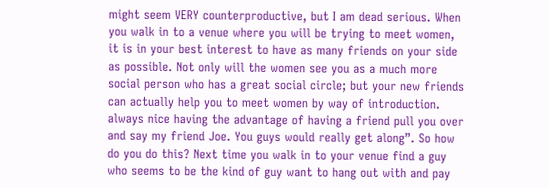might seem VERY counterproductive, but I am dead serious. When you walk in to a venue where you will be trying to meet women, it is in your best interest to have as many friends on your side as possible. Not only will the women see you as a much more social person who has a great social circle; but your new friends can actually help you to meet women by way of introduction. always nice having the advantage of having a friend pull you over and say my friend Joe. You guys would really get along”. So how do you do this? Next time you walk in to your venue find a guy who seems to be the kind of guy want to hang out with and pay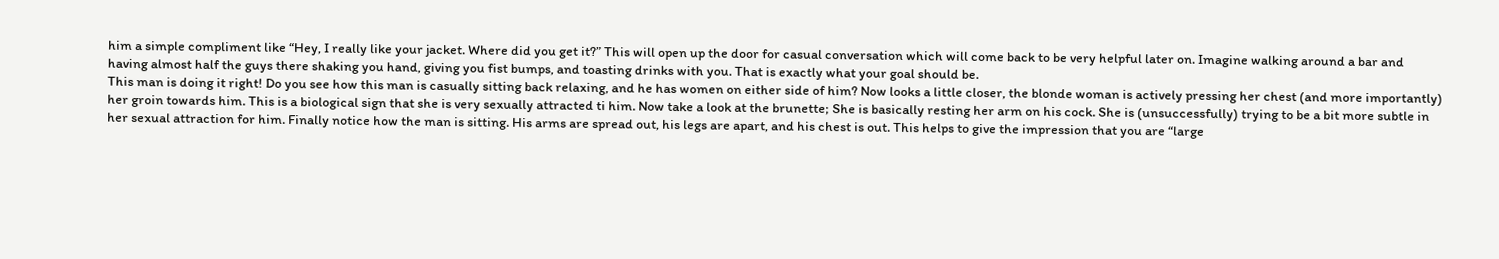him a simple compliment like “Hey, I really like your jacket. Where did you get it?” This will open up the door for casual conversation which will come back to be very helpful later on. Imagine walking around a bar and having almost half the guys there shaking you hand, giving you fist bumps, and toasting drinks with you. That is exactly what your goal should be.
This man is doing it right! Do you see how this man is casually sitting back relaxing, and he has women on either side of him? Now looks a little closer, the blonde woman is actively pressing her chest (and more importantly) her groin towards him. This is a biological sign that she is very sexually attracted ti him. Now take a look at the brunette; She is basically resting her arm on his cock. She is (unsuccessfully) trying to be a bit more subtle in her sexual attraction for him. Finally notice how the man is sitting. His arms are spread out, his legs are apart, and his chest is out. This helps to give the impression that you are “large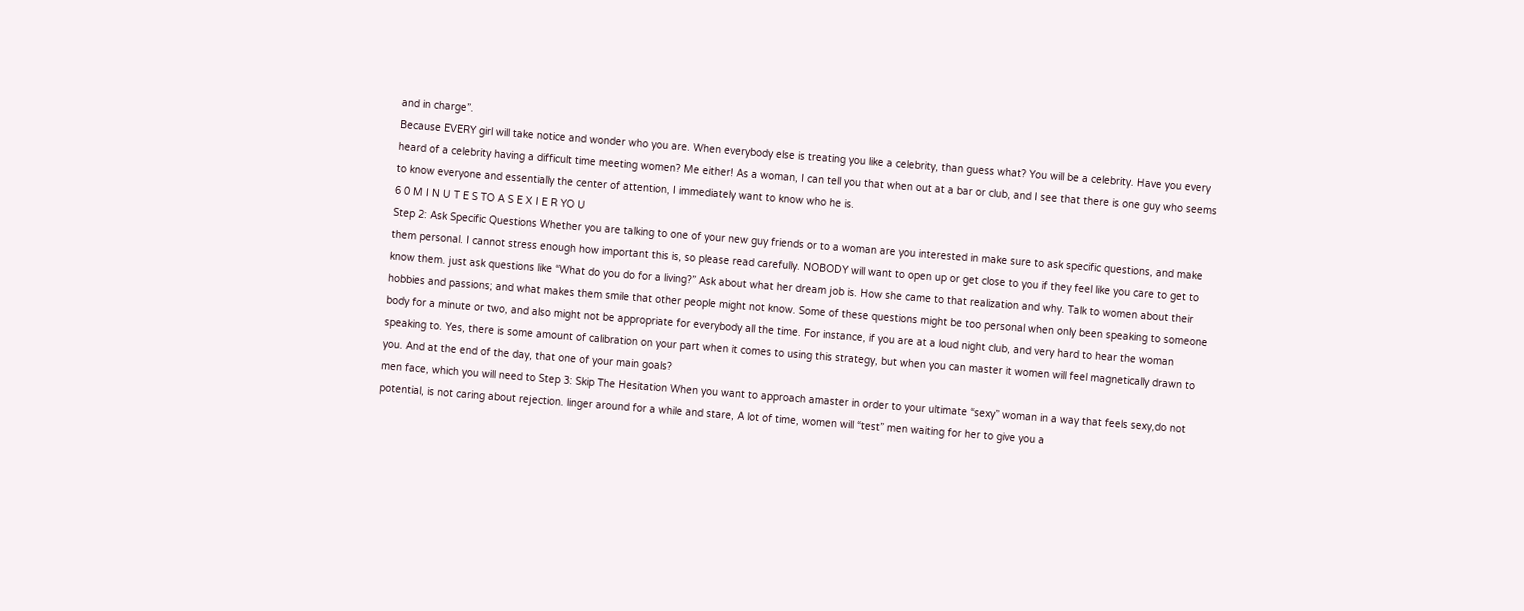and in charge”.
Because EVERY girl will take notice and wonder who you are. When everybody else is treating you like a celebrity, than guess what? You will be a celebrity. Have you every heard of a celebrity having a difficult time meeting women? Me either! As a woman, I can tell you that when out at a bar or club, and I see that there is one guy who seems to know everyone and essentially the center of attention, I immediately want to know who he is.
6 0 M I N U T E S TO A S E X I E R YO U
Step 2: Ask Specific Questions Whether you are talking to one of your new guy friends or to a woman are you interested in make sure to ask specific questions, and make them personal. I cannot stress enough how important this is, so please read carefully. NOBODY will want to open up or get close to you if they feel like you care to get to know them. just ask questions like “What do you do for a living?” Ask about what her dream job is. How she came to that realization and why. Talk to women about their hobbies and passions; and what makes them smile that other people might not know. Some of these questions might be too personal when only been speaking to someone body for a minute or two, and also might not be appropriate for everybody all the time. For instance, if you are at a loud night club, and very hard to hear the woman speaking to. Yes, there is some amount of calibration on your part when it comes to using this strategy, but when you can master it women will feel magnetically drawn to you. And at the end of the day, that one of your main goals?
men face, which you will need to Step 3: Skip The Hesitation When you want to approach amaster in order to your ultimate “sexy” woman in a way that feels sexy,do not potential, is not caring about rejection. linger around for a while and stare, A lot of time, women will “test” men waiting for her to give you a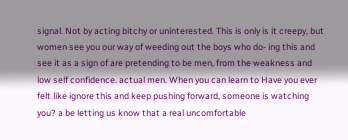signal. Not by acting bitchy or uninterested. This is only is it creepy, but women see you our way of weeding out the boys who do- ing this and see it as a sign of are pretending to be men, from the weakness and low self confidence. actual men. When you can learn to Have you ever felt like ignore this and keep pushing forward, someone is watching you? a be letting us know that a real uncomfortable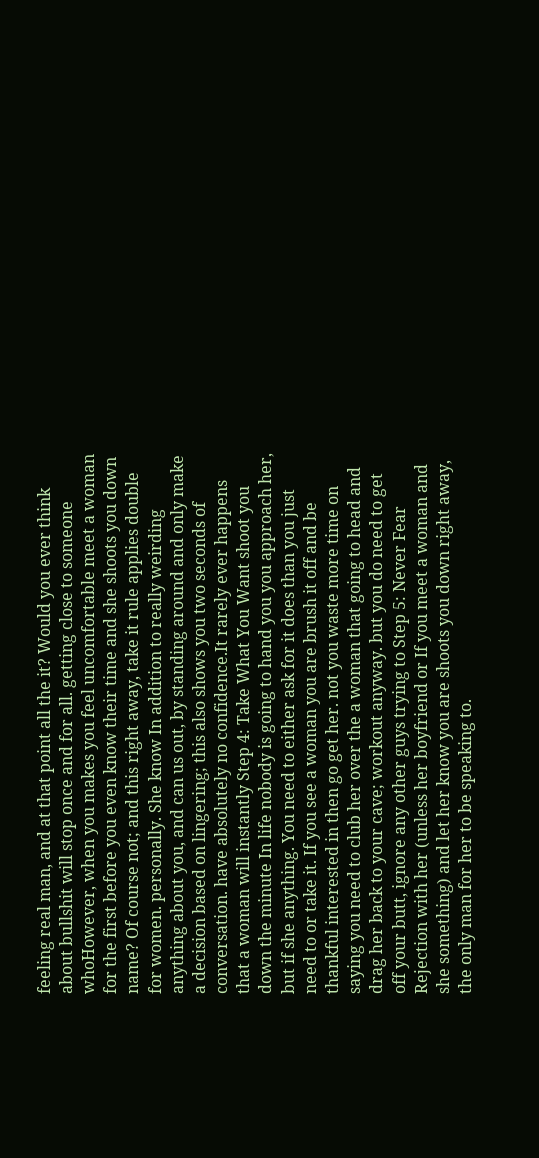feeling real man, and at that point all the it? Would you ever think about bullshit will stop once and for all. getting close to someone whoHowever, when you makes you feel uncomfortable meet a woman for the first before you even know their time and she shoots you down name? Of course not; and this right away, take it rule applies double for women. personally. She know In addition to really weirding anything about you, and can us out, by standing around and only make a decision based on lingering; this also shows you two seconds of conversation. have absolutely no confidence.It rarely ever happens that a woman will instantly Step 4: Take What You Want shoot you down the minute In life nobody is going to hand you you approach her, but if she anything. You need to either ask for it does than you just need to or take it. If you see a woman you are brush it off and be thankful interested in then go get her. not you waste more time on saying you need to club her over the a woman that going to head and drag her back to your cave; workout anyway. but you do need to get off your butt, ignore any other guys trying to Step 5: Never Fear Rejection with her (unless her boyfriend or If you meet a woman and she something) and let her know you are shoots you down right away, the only man for her to be speaking to.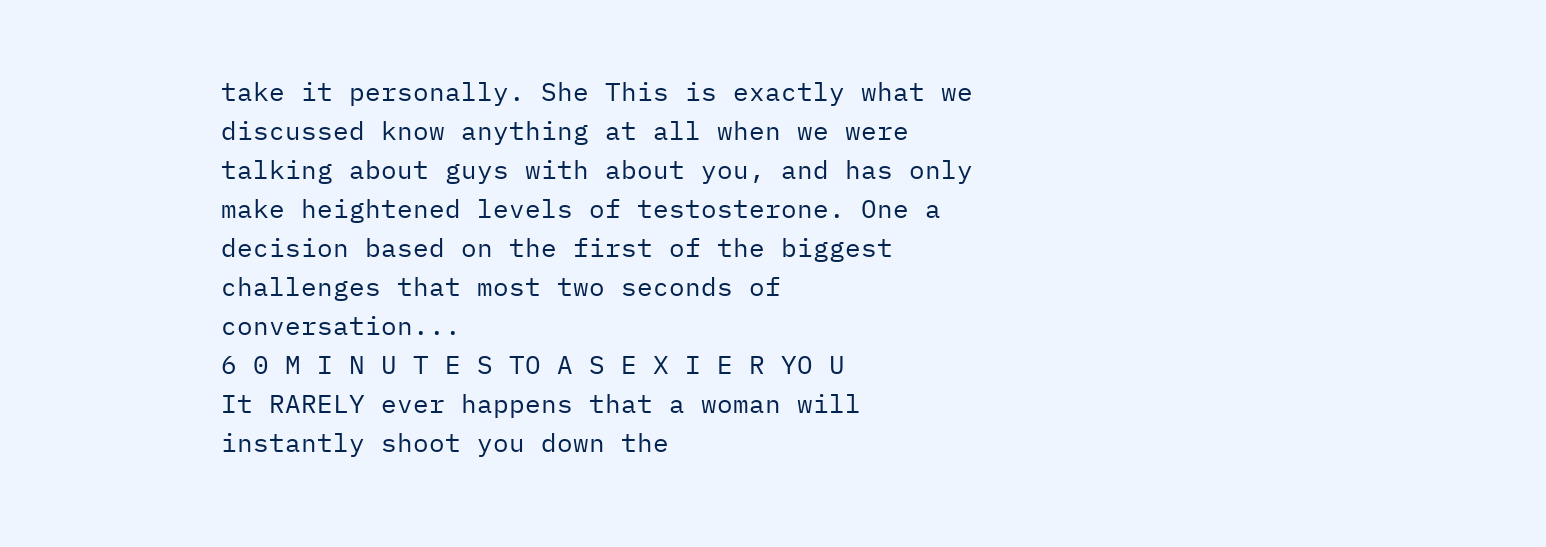take it personally. She This is exactly what we discussed know anything at all when we were talking about guys with about you, and has only make heightened levels of testosterone. One a decision based on the first of the biggest challenges that most two seconds of conversation...
6 0 M I N U T E S TO A S E X I E R YO U
It RARELY ever happens that a woman will instantly shoot you down the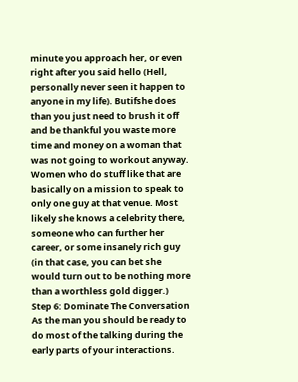minute you approach her, or even right after you said hello (Hell, personally never seen it happen to anyone in my life). Butifshe does than you just need to brush it off and be thankful you waste more time and money on a woman that was not going to workout anyway. Women who do stuff like that are basically on a mission to speak to only one guy at that venue. Most likely she knows a celebrity there, someone who can further her career, or some insanely rich guy (in that case, you can bet she would turn out to be nothing more than a worthless gold digger.)
Step 6: Dominate The Conversation As the man you should be ready to do most of the talking during the early parts of your interactions.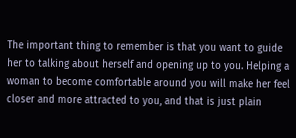The important thing to remember is that you want to guide her to talking about herself and opening up to you. Helping a woman to become comfortable around you will make her feel closer and more attracted to you, and that is just plain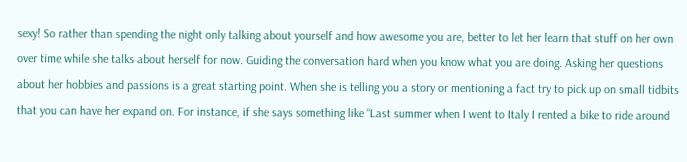sexy! So rather than spending the night only talking about yourself and how awesome you are, better to let her learn that stuff on her own over time while she talks about herself for now. Guiding the conversation hard when you know what you are doing. Asking her questions about her hobbies and passions is a great starting point. When she is telling you a story or mentioning a fact try to pick up on small tidbits that you can have her expand on. For instance, if she says something like “Last summer when I went to Italy I rented a bike to ride around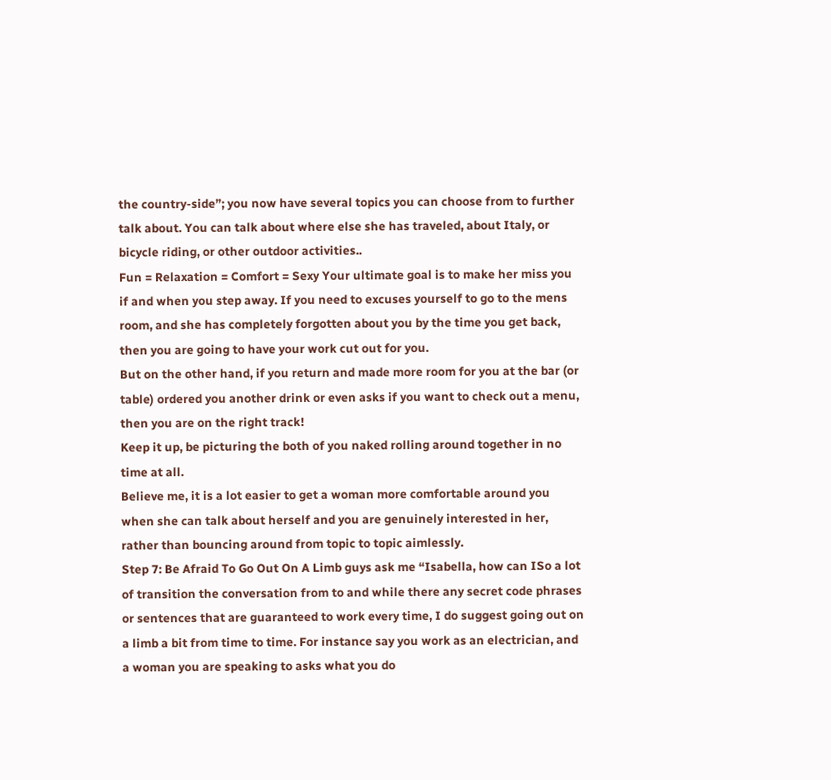the country-side”; you now have several topics you can choose from to further talk about. You can talk about where else she has traveled, about Italy, or bicycle riding, or other outdoor activities..
Fun = Relaxation = Comfort = Sexy Your ultimate goal is to make her miss you if and when you step away. If you need to excuses yourself to go to the mens room, and she has completely forgotten about you by the time you get back, then you are going to have your work cut out for you.
But on the other hand, if you return and made more room for you at the bar (or table) ordered you another drink or even asks if you want to check out a menu, then you are on the right track!
Keep it up, be picturing the both of you naked rolling around together in no time at all.
Believe me, it is a lot easier to get a woman more comfortable around you when she can talk about herself and you are genuinely interested in her, rather than bouncing around from topic to topic aimlessly.
Step 7: Be Afraid To Go Out On A Limb guys ask me “Isabella, how can ISo a lot of transition the conversation from to and while there any secret code phrases or sentences that are guaranteed to work every time, I do suggest going out on a limb a bit from time to time. For instance say you work as an electrician, and a woman you are speaking to asks what you do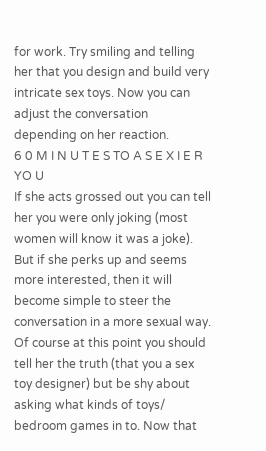for work. Try smiling and telling her that you design and build very intricate sex toys. Now you can adjust the conversation depending on her reaction.
6 0 M I N U T E S TO A S E X I E R YO U
If she acts grossed out you can tell her you were only joking (most women will know it was a joke). But if she perks up and seems more interested, then it will become simple to steer the conversation in a more sexual way. Of course at this point you should tell her the truth (that you a sex toy designer) but be shy about asking what kinds of toys/ bedroom games in to. Now that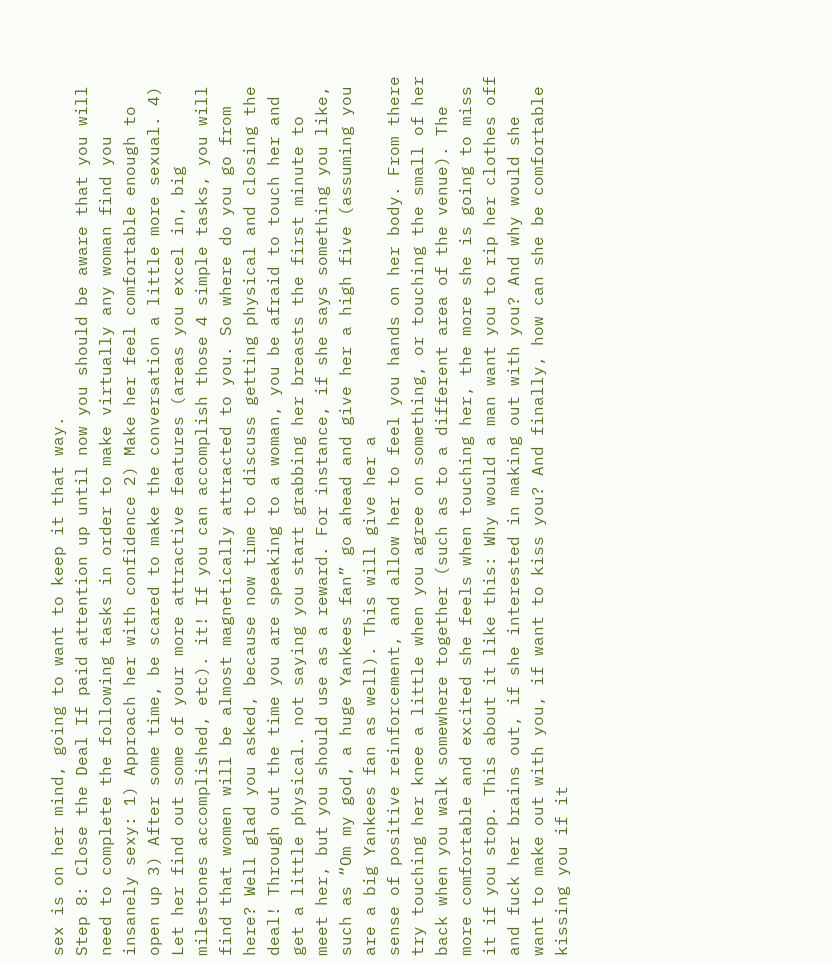sex is on her mind, going to want to keep it that way.
Step 8: Close the Deal If paid attention up until now you should be aware that you will need to complete the following tasks in order to make virtually any woman find you insanely sexy: 1) Approach her with confidence 2) Make her feel comfortable enough to open up 3) After some time, be scared to make the conversation a little more sexual. 4) Let her find out some of your more attractive features (areas you excel in, big milestones accomplished, etc). it! If you can accomplish those 4 simple tasks, you will find that women will be almost magnetically attracted to you. So where do you go from here? Well glad you asked, because now time to discuss getting physical and closing the deal! Through out the time you are speaking to a woman, you be afraid to touch her and get a little physical. not saying you start grabbing her breasts the first minute to meet her, but you should use as a reward. For instance, if she says something you like, such as “Om my god, a huge Yankees fan” go ahead and give her a high five (assuming you are a big Yankees fan as well). This will give her a
sense of positive reinforcement, and allow her to feel you hands on her body. From there try touching her knee a little when you agree on something, or touching the small of her back when you walk somewhere together (such as to a different area of the venue). The more comfortable and excited she feels when touching her, the more she is going to miss it if you stop. This about it like this: Why would a man want you to rip her clothes off and fuck her brains out, if she interested in making out with you? And why would she want to make out with you, if want to kiss you? And finally, how can she be comfortable kissing you if it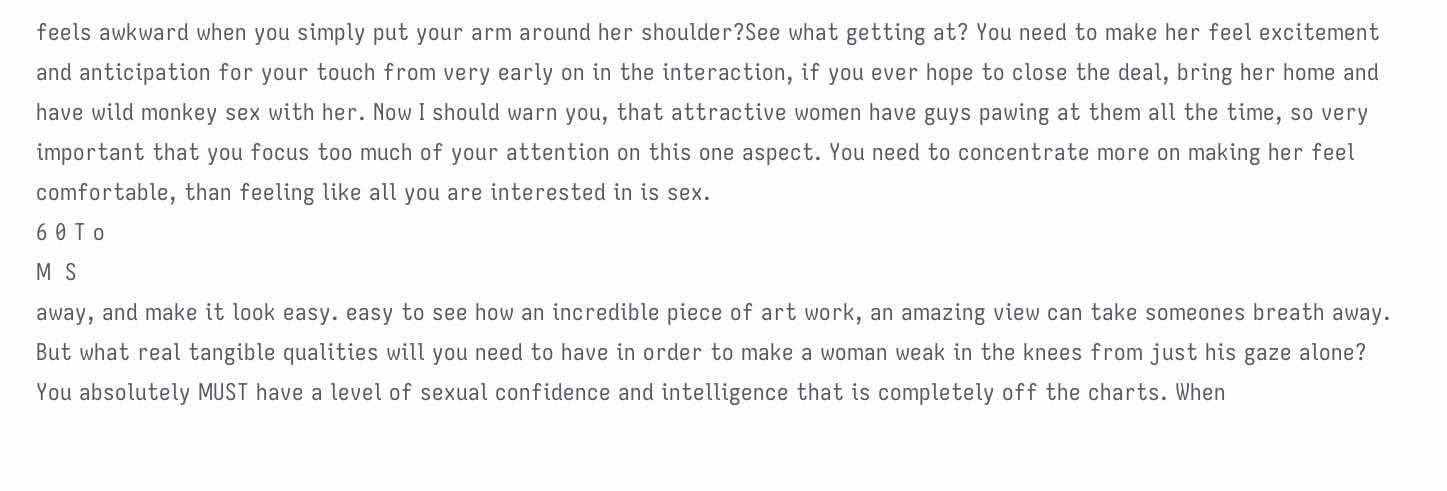feels awkward when you simply put your arm around her shoulder?See what getting at? You need to make her feel excitement and anticipation for your touch from very early on in the interaction, if you ever hope to close the deal, bring her home and have wild monkey sex with her. Now I should warn you, that attractive women have guys pawing at them all the time, so very important that you focus too much of your attention on this one aspect. You need to concentrate more on making her feel comfortable, than feeling like all you are interested in is sex.
6 0 T o
M  S
away, and make it look easy. easy to see how an incredible piece of art work, an amazing view can take someones breath away. But what real tangible qualities will you need to have in order to make a woman weak in the knees from just his gaze alone? You absolutely MUST have a level of sexual confidence and intelligence that is completely off the charts. When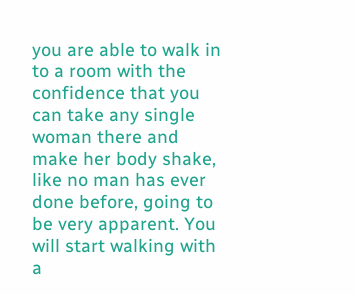you are able to walk in to a room with the confidence that you can take any single woman there and make her body shake, like no man has ever done before, going to be very apparent. You will start walking with a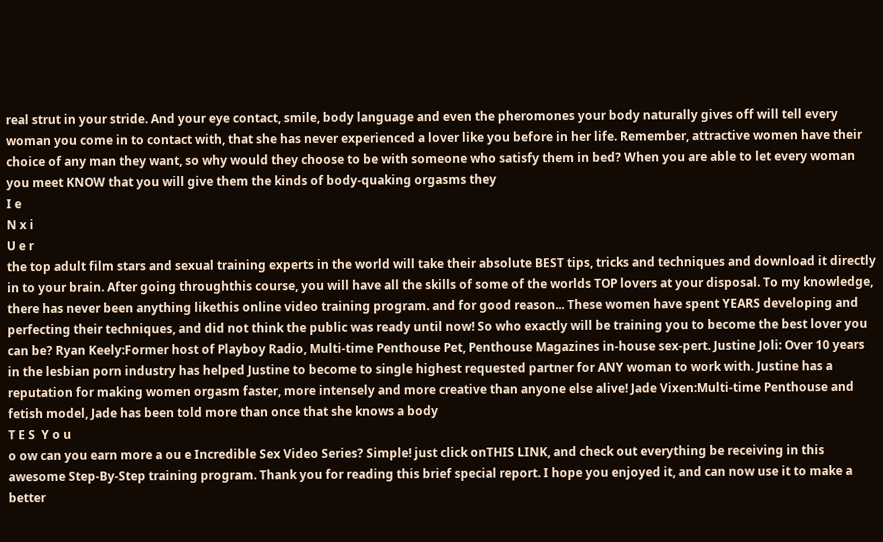real strut in your stride. And your eye contact, smile, body language and even the pheromones your body naturally gives off will tell every woman you come in to contact with, that she has never experienced a lover like you before in her life. Remember, attractive women have their choice of any man they want, so why would they choose to be with someone who satisfy them in bed? When you are able to let every woman you meet KNOW that you will give them the kinds of body-quaking orgasms they
I e
N x i
U e r
the top adult film stars and sexual training experts in the world will take their absolute BEST tips, tricks and techniques and download it directly in to your brain. After going throughthis course, you will have all the skills of some of the worlds TOP lovers at your disposal. To my knowledge, there has never been anything likethis online video training program. and for good reason... These women have spent YEARS developing and perfecting their techniques, and did not think the public was ready until now! So who exactly will be training you to become the best lover you can be? Ryan Keely:Former host of Playboy Radio, Multi-time Penthouse Pet, Penthouse Magazines in-house sex-pert. Justine Joli: Over 10 years in the lesbian porn industry has helped Justine to become to single highest requested partner for ANY woman to work with. Justine has a reputation for making women orgasm faster, more intensely and more creative than anyone else alive! Jade Vixen:Multi-time Penthouse and fetish model, Jade has been told more than once that she knows a body
T E S  Y o u
o ow can you earn more a ou e Incredible Sex Video Series? Simple! just click onTHIS LINK, and check out everything be receiving in this awesome Step-By-Step training program. Thank you for reading this brief special report. I hope you enjoyed it, and can now use it to make a better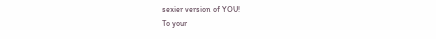sexier version of YOU!
To your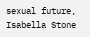sexual future,
Isabella Stone